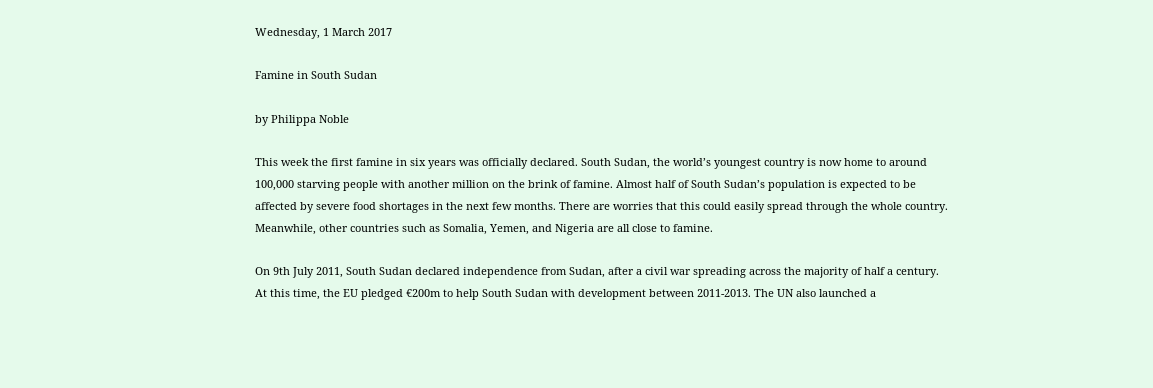Wednesday, 1 March 2017

Famine in South Sudan

by Philippa Noble

This week the first famine in six years was officially declared. South Sudan, the world’s youngest country is now home to around 100,000 starving people with another million on the brink of famine. Almost half of South Sudan’s population is expected to be affected by severe food shortages in the next few months. There are worries that this could easily spread through the whole country. Meanwhile, other countries such as Somalia, Yemen, and Nigeria are all close to famine.

On 9th July 2011, South Sudan declared independence from Sudan, after a civil war spreading across the majority of half a century. At this time, the EU pledged €200m to help South Sudan with development between 2011-2013. The UN also launched a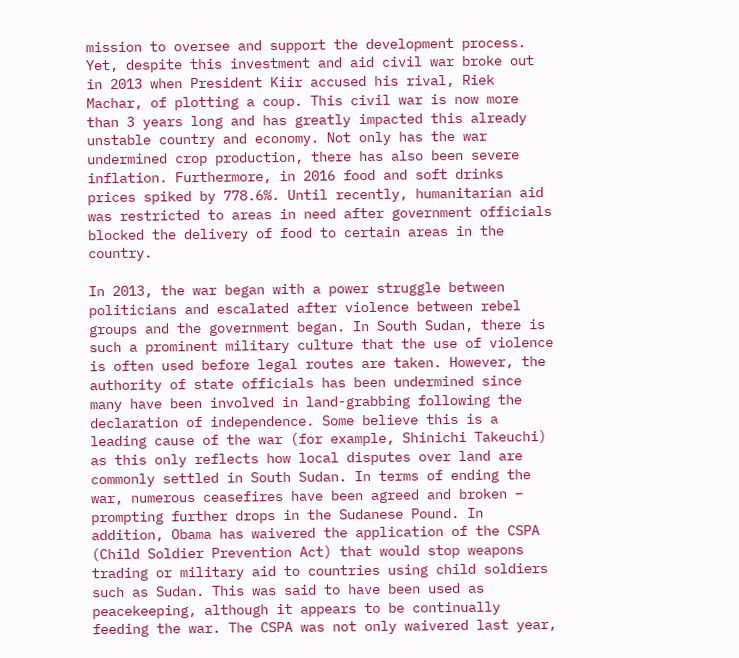mission to oversee and support the development process. Yet, despite this investment and aid civil war broke out in 2013 when President Kiir accused his rival, Riek Machar, of plotting a coup. This civil war is now more than 3 years long and has greatly impacted this already unstable country and economy. Not only has the war undermined crop production, there has also been severe inflation. Furthermore, in 2016 food and soft drinks prices spiked by 778.6%. Until recently, humanitarian aid was restricted to areas in need after government officials blocked the delivery of food to certain areas in the country.

In 2013, the war began with a power struggle between politicians and escalated after violence between rebel groups and the government began. In South Sudan, there is such a prominent military culture that the use of violence is often used before legal routes are taken. However, the authority of state officials has been undermined since many have been involved in land-grabbing following the declaration of independence. Some believe this is a leading cause of the war (for example, Shinichi Takeuchi) as this only reflects how local disputes over land are commonly settled in South Sudan. In terms of ending the war, numerous ceasefires have been agreed and broken – prompting further drops in the Sudanese Pound. In addition, Obama has waivered the application of the CSPA (Child Soldier Prevention Act) that would stop weapons trading or military aid to countries using child soldiers such as Sudan. This was said to have been used as peacekeeping, although it appears to be continually feeding the war. The CSPA was not only waivered last year,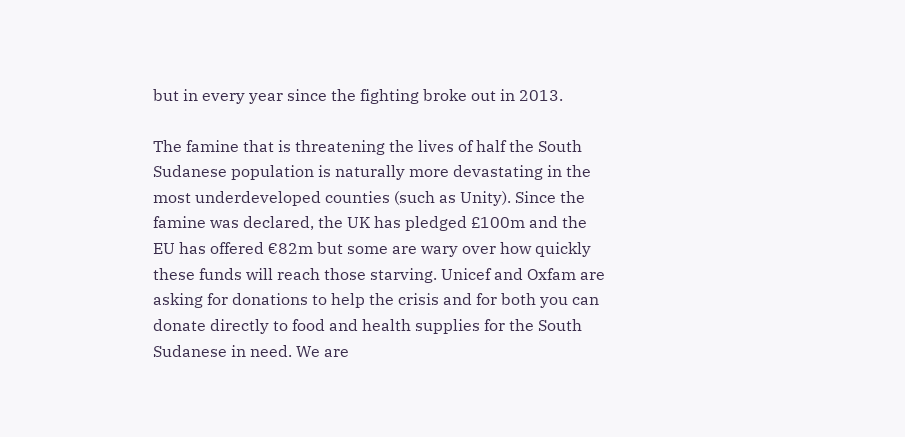but in every year since the fighting broke out in 2013.

The famine that is threatening the lives of half the South Sudanese population is naturally more devastating in the most underdeveloped counties (such as Unity). Since the famine was declared, the UK has pledged £100m and the EU has offered €82m but some are wary over how quickly these funds will reach those starving. Unicef and Oxfam are asking for donations to help the crisis and for both you can donate directly to food and health supplies for the South Sudanese in need. We are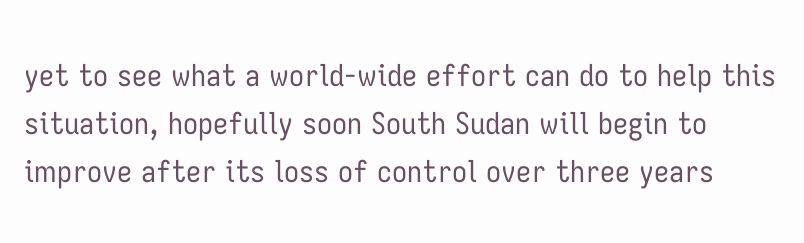yet to see what a world-wide effort can do to help this situation, hopefully soon South Sudan will begin to improve after its loss of control over three years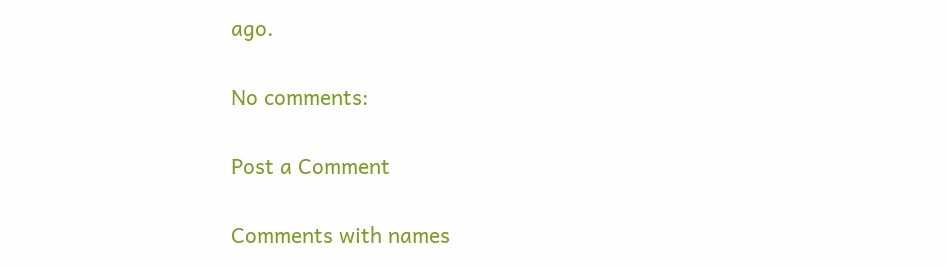ago.

No comments:

Post a Comment

Comments with names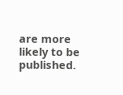are more likely to be published.